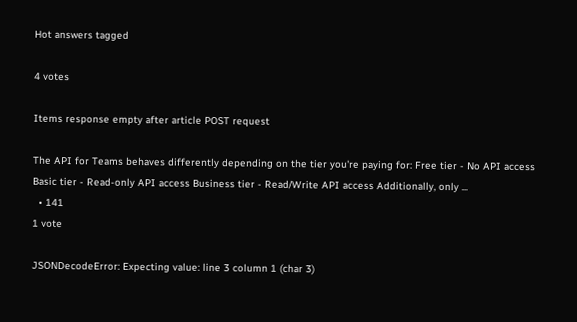Hot answers tagged

4 votes

Items response empty after article POST request

The API for Teams behaves differently depending on the tier you're paying for: Free tier - No API access Basic tier - Read-only API access Business tier - Read/Write API access Additionally, only ...
  • 141
1 vote

JSONDecodeError: Expecting value: line 3 column 1 (char 3)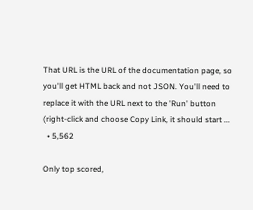That URL is the URL of the documentation page, so you'll get HTML back and not JSON. You'll need to replace it with the URL next to the 'Run' button (right-click and choose Copy Link, it should start ...
  • 5,562

Only top scored,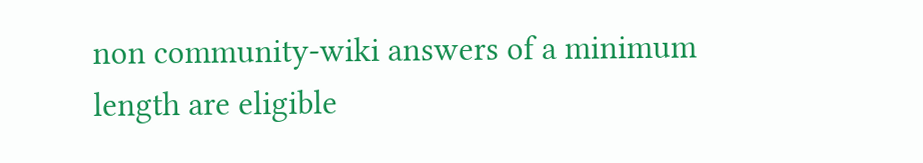non community-wiki answers of a minimum length are eligible